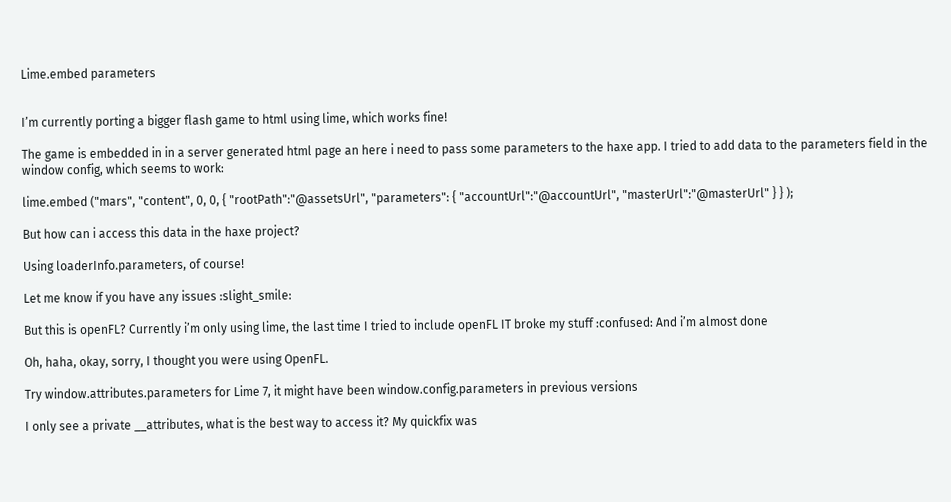Lime.embed parameters


I’m currently porting a bigger flash game to html using lime, which works fine!

The game is embedded in in a server generated html page an here i need to pass some parameters to the haxe app. I tried to add data to the parameters field in the window config, which seems to work:

lime.embed ("mars", "content", 0, 0, { "rootPath":"@assetsUrl", "parameters": { "accountUrl":"@accountUrl", "masterUrl":"@masterUrl" } } );

But how can i access this data in the haxe project?

Using loaderInfo.parameters, of course!

Let me know if you have any issues :slight_smile:

But this is openFL? Currently i’m only using lime, the last time I tried to include openFL IT broke my stuff :confused: And i’m almost done

Oh, haha, okay, sorry, I thought you were using OpenFL.

Try window.attributes.parameters for Lime 7, it might have been window.config.parameters in previous versions

I only see a private __attributes, what is the best way to access it? My quickfix was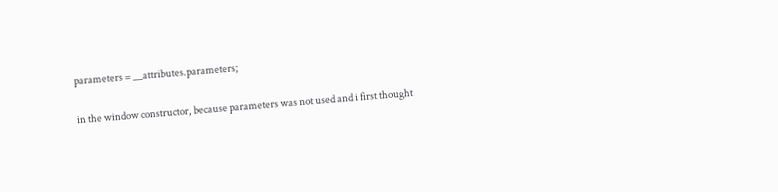parameters = __attributes.parameters;

in the window constructor, because parameters was not used and i first thought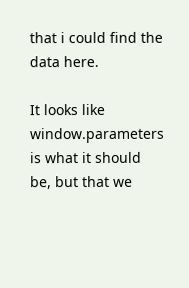that i could find the data here.

It looks like window.parameters is what it should be, but that we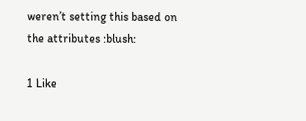weren’t setting this based on the attributes :blush:

1 Like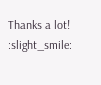Thanks a lot! :slight_smile: